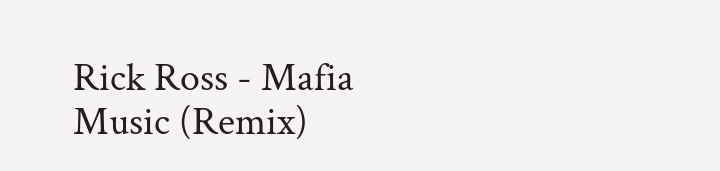Rick Ross - Mafia Music (Remix)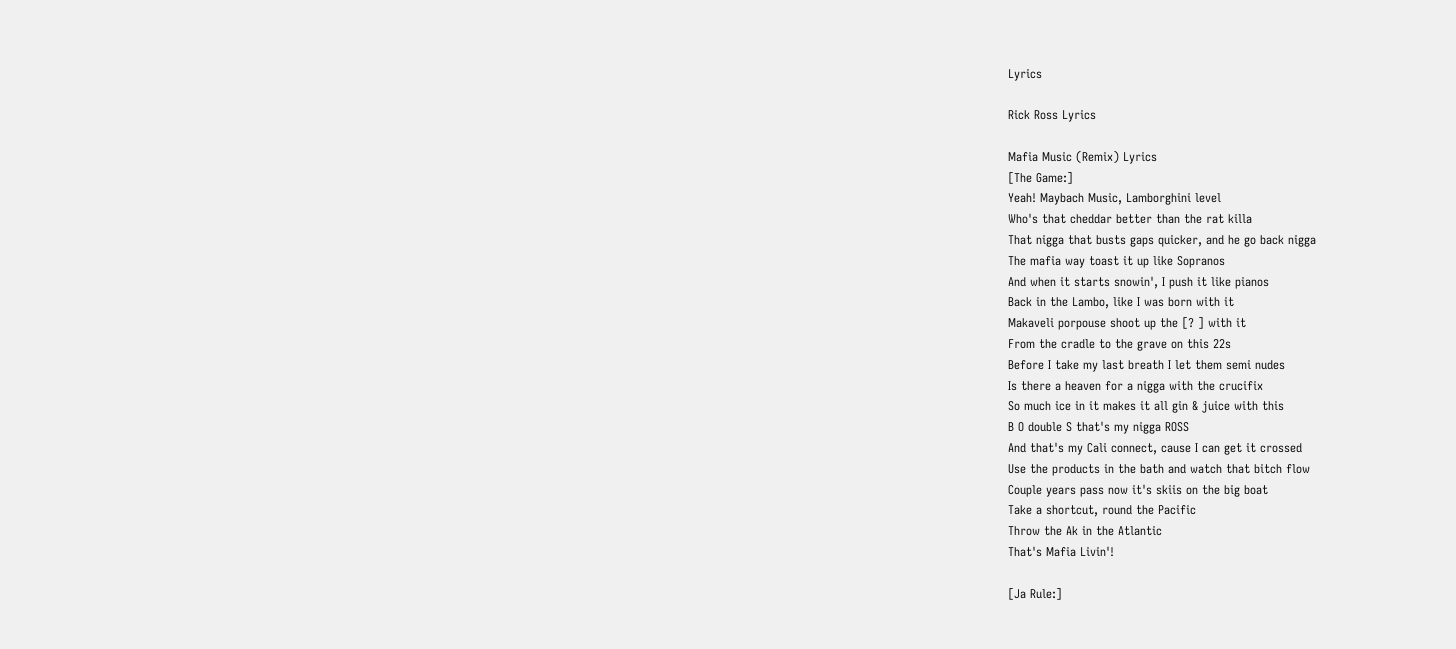Lyrics

Rick Ross Lyrics

Mafia Music (Remix) Lyrics
[The Game:]
Yeah! Maybach Music, Lamborghini level
Who's that cheddar better than the rat killa
That nigga that busts gaps quicker, and he go back nigga
The mafia way toast it up like Sopranos
And when it starts snowin', I push it like pianos
Back in the Lambo, like I was born with it
Makaveli porpouse shoot up the [? ] with it
From the cradle to the grave on this 22s
Before I take my last breath I let them semi nudes
Is there a heaven for a nigga with the crucifix
So much ice in it makes it all gin & juice with this
B O double S that's my nigga ROSS
And that's my Cali connect, cause I can get it crossed
Use the products in the bath and watch that bitch flow
Couple years pass now it's skiis on the big boat
Take a shortcut, round the Pacific
Throw the Ak in the Atlantic
That's Mafia Livin'!

[Ja Rule:]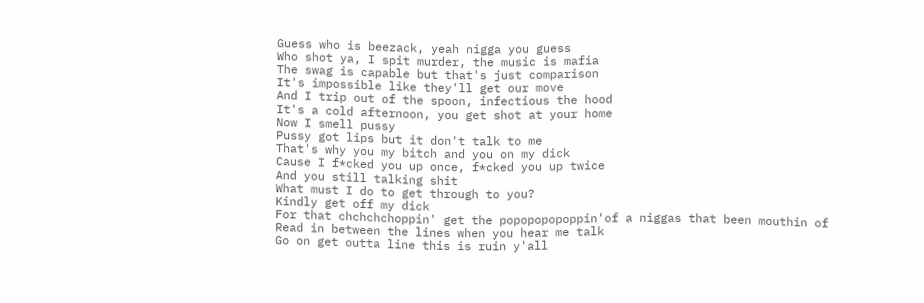Guess who is beezack, yeah nigga you guess
Who shot ya, I spit murder, the music is mafia
The swag is capable but that's just comparison
It's impossible like they'll get our move
And I trip out of the spoon, infectious the hood
It's a cold afternoon, you get shot at your home
Now I smell pussy
Pussy got lips but it don't talk to me
That's why you my bitch and you on my dick
Cause I f*cked you up once, f*cked you up twice
And you still talking shit
What must I do to get through to you?
Kindly get off my dick
For that chchchchoppin' get the popopopopoppin'of a niggas that been mouthin of
Read in between the lines when you hear me talk
Go on get outta line this is ruin y'all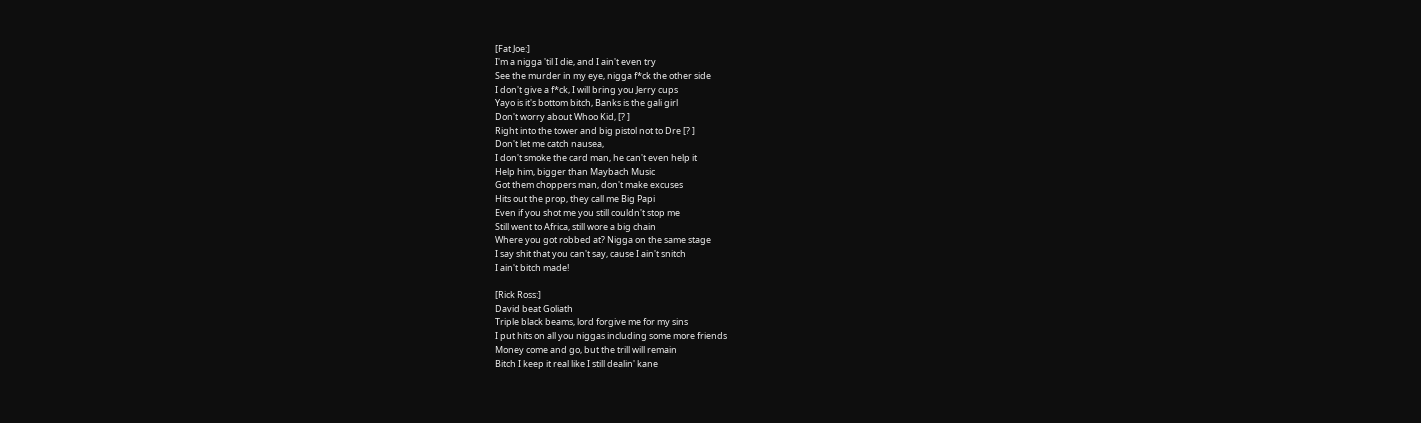[Fat Joe:]
I'm a nigga 'til I die, and I ain't even try
See the murder in my eye, nigga f*ck the other side
I don't give a f*ck, I will bring you Jerry cups
Yayo is it's bottom bitch, Banks is the gali girl
Don't worry about Whoo Kid, [? ]
Right into the tower and big pistol not to Dre [? ]
Don't let me catch nausea,
I don't smoke the card man, he can't even help it
Help him, bigger than Maybach Music
Got them choppers man, don't make excuses
Hits out the prop, they call me Big Papi
Even if you shot me you still couldn't stop me
Still went to Africa, still wore a big chain
Where you got robbed at? Nigga on the same stage
I say shit that you can't say, cause I ain't snitch
I ain't bitch made!

[Rick Ross:]
David beat Goliath
Triple black beams, lord forgive me for my sins
I put hits on all you niggas including some more friends
Money come and go, but the trill will remain
Bitch I keep it real like I still dealin' kane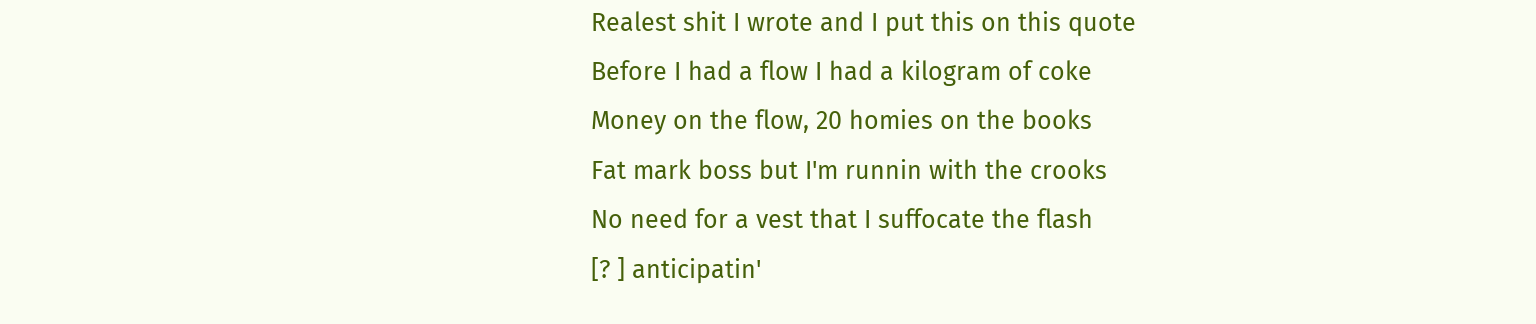Realest shit I wrote and I put this on this quote
Before I had a flow I had a kilogram of coke
Money on the flow, 20 homies on the books
Fat mark boss but I'm runnin with the crooks
No need for a vest that I suffocate the flash
[? ] anticipatin'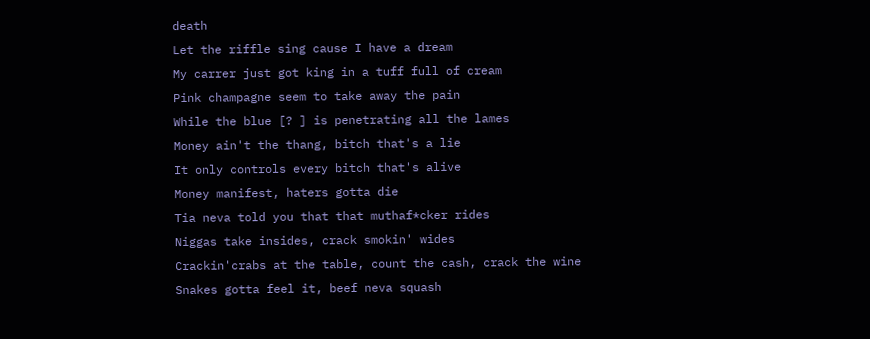death
Let the riffle sing cause I have a dream
My carrer just got king in a tuff full of cream
Pink champagne seem to take away the pain
While the blue [? ] is penetrating all the lames
Money ain't the thang, bitch that's a lie
It only controls every bitch that's alive
Money manifest, haters gotta die
Tia neva told you that that muthaf*cker rides
Niggas take insides, crack smokin' wides
Crackin'crabs at the table, count the cash, crack the wine
Snakes gotta feel it, beef neva squash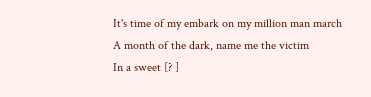It's time of my embark on my million man march
A month of the dark, name me the victim
In a sweet [? ]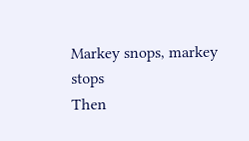Markey snops, markey stops
Then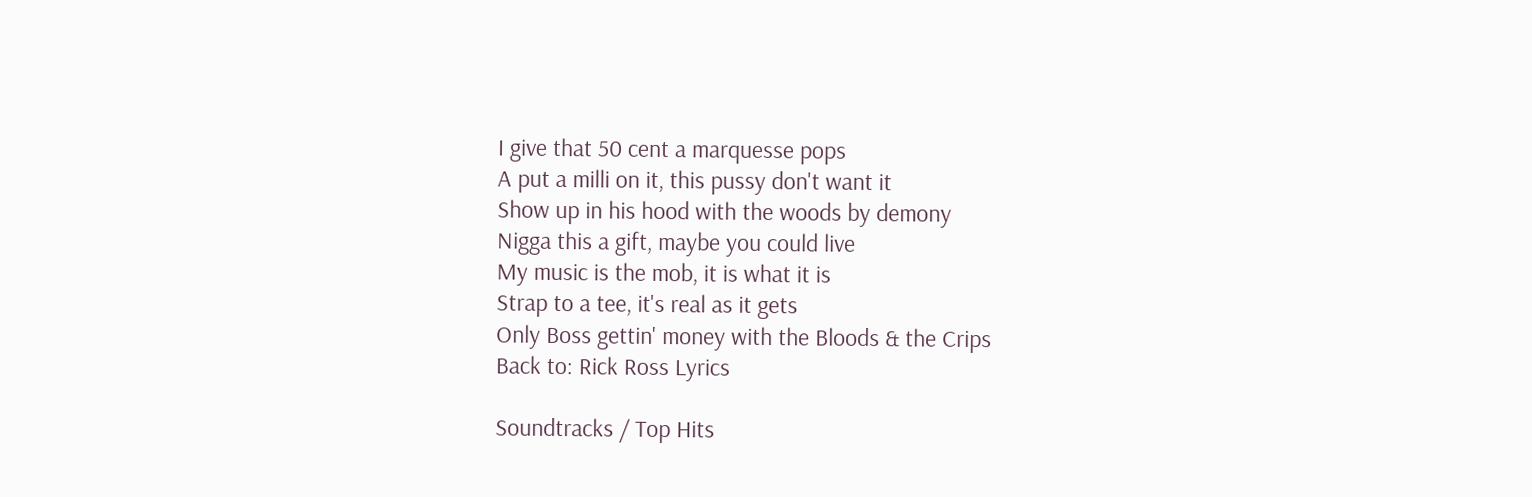I give that 50 cent a marquesse pops
A put a milli on it, this pussy don't want it
Show up in his hood with the woods by demony
Nigga this a gift, maybe you could live
My music is the mob, it is what it is
Strap to a tee, it's real as it gets
Only Boss gettin' money with the Bloods & the Crips
Back to: Rick Ross Lyrics

Soundtracks / Top Hits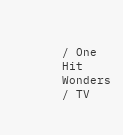/ One Hit Wonders / TV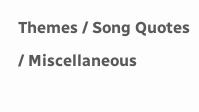Themes / Song Quotes / Miscellaneous